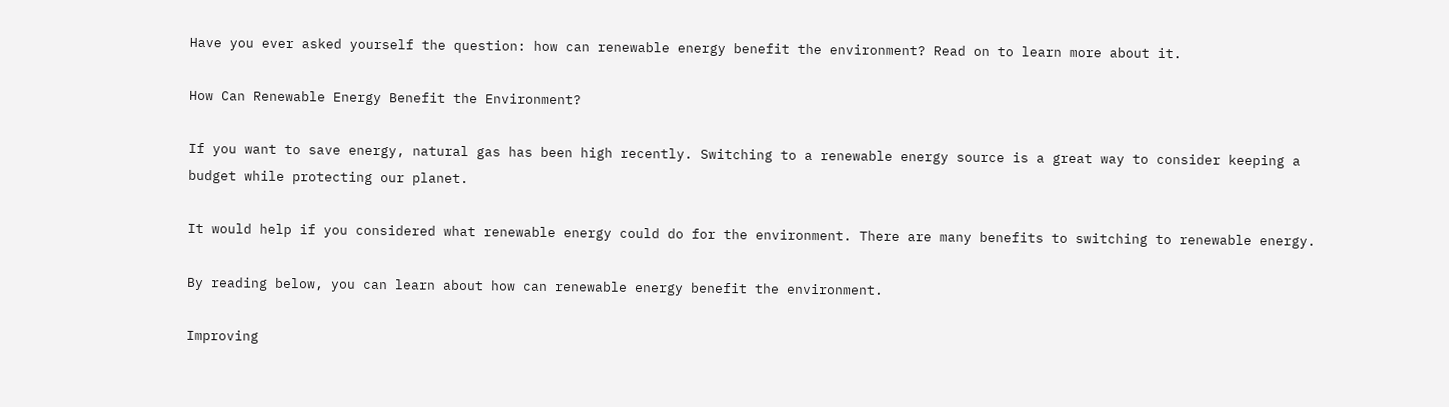Have you ever asked yourself the question: how can renewable energy benefit the environment? Read on to learn more about it.

How Can Renewable Energy Benefit the Environment?

If you want to save energy, natural gas has been high recently. Switching to a renewable energy source is a great way to consider keeping a budget while protecting our planet.

It would help if you considered what renewable energy could do for the environment. There are many benefits to switching to renewable energy.

By reading below, you can learn about how can renewable energy benefit the environment.

Improving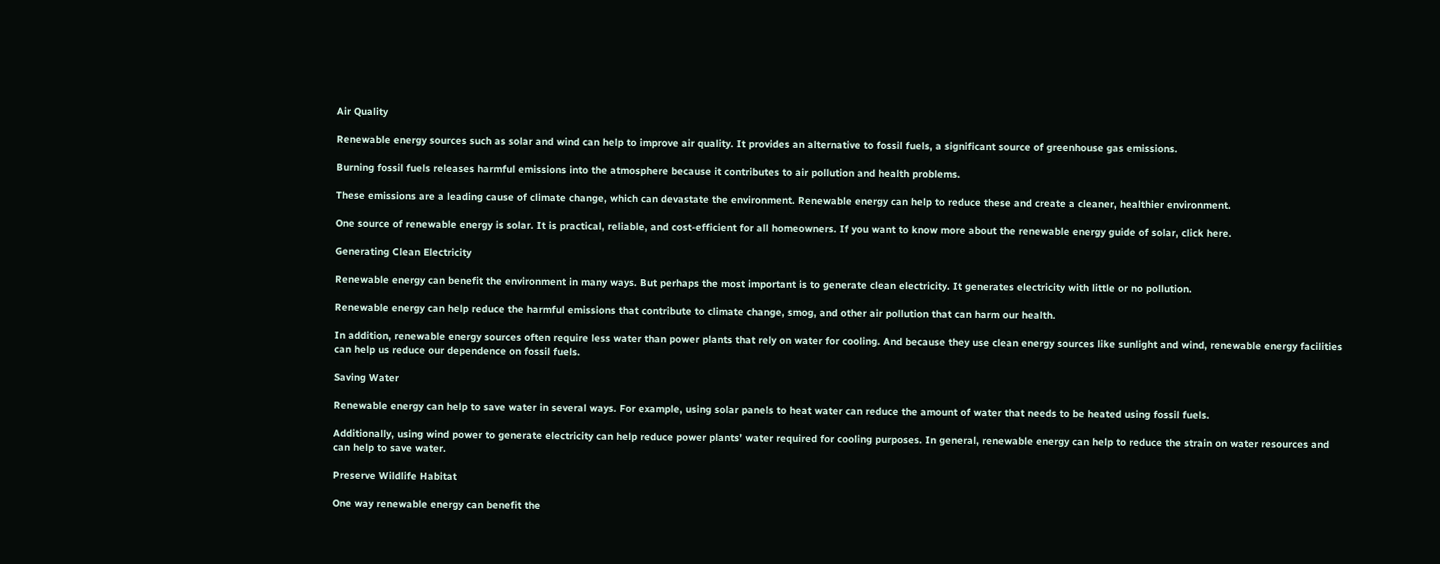Air Quality

Renewable energy sources such as solar and wind can help to improve air quality. It provides an alternative to fossil fuels, a significant source of greenhouse gas emissions.

Burning fossil fuels releases harmful emissions into the atmosphere because it contributes to air pollution and health problems.

These emissions are a leading cause of climate change, which can devastate the environment. Renewable energy can help to reduce these and create a cleaner, healthier environment.

One source of renewable energy is solar. It is practical, reliable, and cost-efficient for all homeowners. If you want to know more about the renewable energy guide of solar, click here.

Generating Clean Electricity

Renewable energy can benefit the environment in many ways. But perhaps the most important is to generate clean electricity. It generates electricity with little or no pollution.

Renewable energy can help reduce the harmful emissions that contribute to climate change, smog, and other air pollution that can harm our health.

In addition, renewable energy sources often require less water than power plants that rely on water for cooling. And because they use clean energy sources like sunlight and wind, renewable energy facilities can help us reduce our dependence on fossil fuels.

Saving Water

Renewable energy can help to save water in several ways. For example, using solar panels to heat water can reduce the amount of water that needs to be heated using fossil fuels.

Additionally, using wind power to generate electricity can help reduce power plants’ water required for cooling purposes. In general, renewable energy can help to reduce the strain on water resources and can help to save water.

Preserve Wildlife Habitat

One way renewable energy can benefit the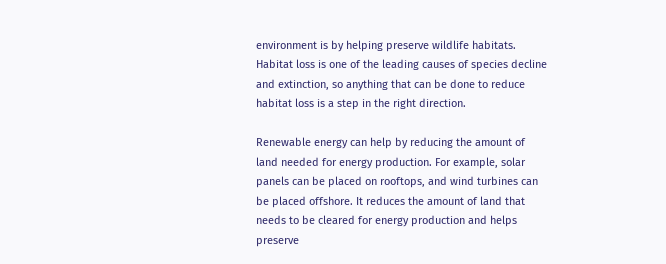environment is by helping preserve wildlife habitats. Habitat loss is one of the leading causes of species decline and extinction, so anything that can be done to reduce habitat loss is a step in the right direction.

Renewable energy can help by reducing the amount of land needed for energy production. For example, solar panels can be placed on rooftops, and wind turbines can be placed offshore. It reduces the amount of land that needs to be cleared for energy production and helps preserve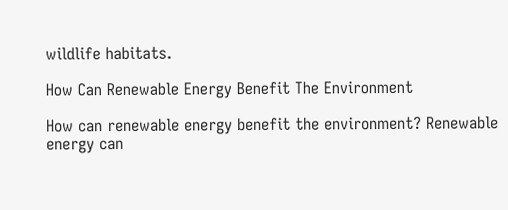wildlife habitats.

How Can Renewable Energy Benefit The Environment

How can renewable energy benefit the environment? Renewable energy can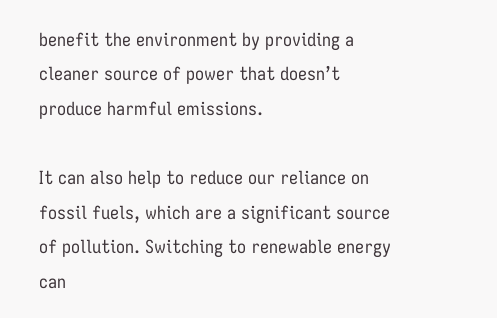benefit the environment by providing a cleaner source of power that doesn’t produce harmful emissions.

It can also help to reduce our reliance on fossil fuels, which are a significant source of pollution. Switching to renewable energy can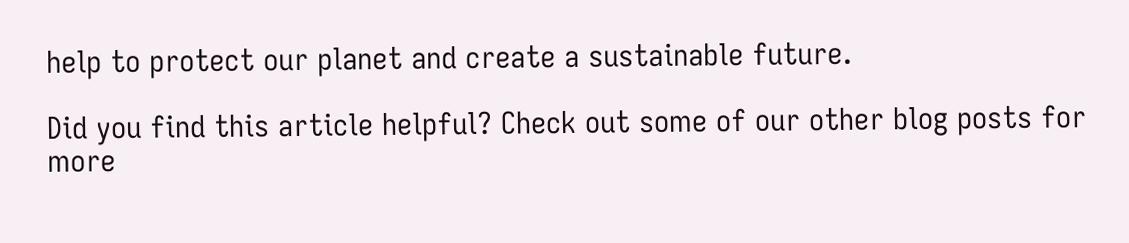help to protect our planet and create a sustainable future.

Did you find this article helpful? Check out some of our other blog posts for more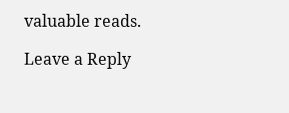valuable reads.

Leave a Reply